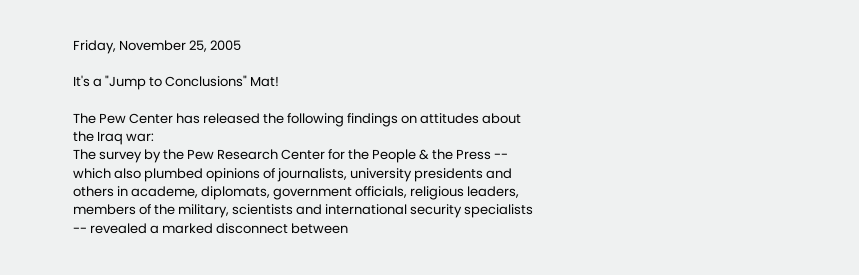Friday, November 25, 2005

It's a "Jump to Conclusions" Mat!

The Pew Center has released the following findings on attitudes about the Iraq war:
The survey by the Pew Research Center for the People & the Press -- which also plumbed opinions of journalists, university presidents and others in academe, diplomats, government officials, religious leaders, members of the military, scientists and international security specialists -- revealed a marked disconnect between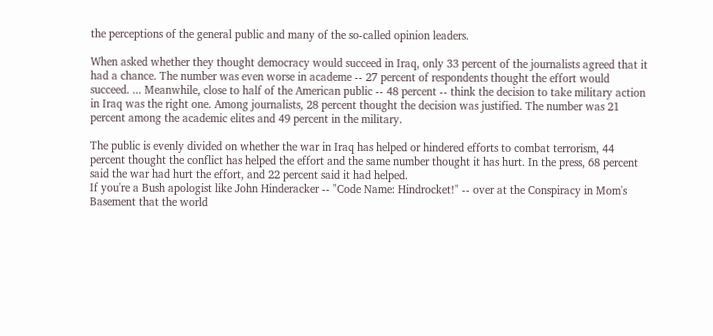the perceptions of the general public and many of the so-called opinion leaders.

When asked whether they thought democracy would succeed in Iraq, only 33 percent of the journalists agreed that it had a chance. The number was even worse in academe -- 27 percent of respondents thought the effort would succeed. ... Meanwhile, close to half of the American public -- 48 percent -- think the decision to take military action in Iraq was the right one. Among journalists, 28 percent thought the decision was justified. The number was 21 percent among the academic elites and 49 percent in the military.

The public is evenly divided on whether the war in Iraq has helped or hindered efforts to combat terrorism, 44 percent thought the conflict has helped the effort and the same number thought it has hurt. In the press, 68 percent said the war had hurt the effort, and 22 percent said it had helped.
If you're a Bush apologist like John Hinderacker -- "Code Name: Hindrocket!" -- over at the Conspiracy in Mom's Basement that the world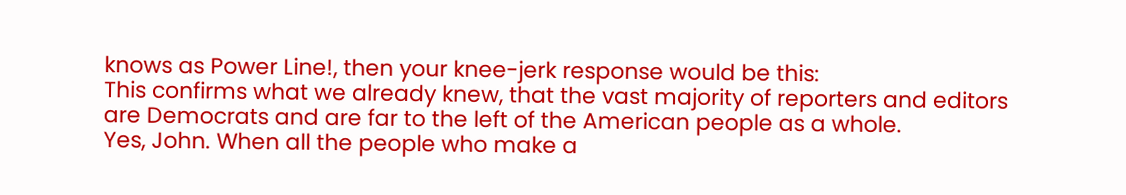knows as Power Line!, then your knee-jerk response would be this:
This confirms what we already knew, that the vast majority of reporters and editors are Democrats and are far to the left of the American people as a whole.
Yes, John. When all the people who make a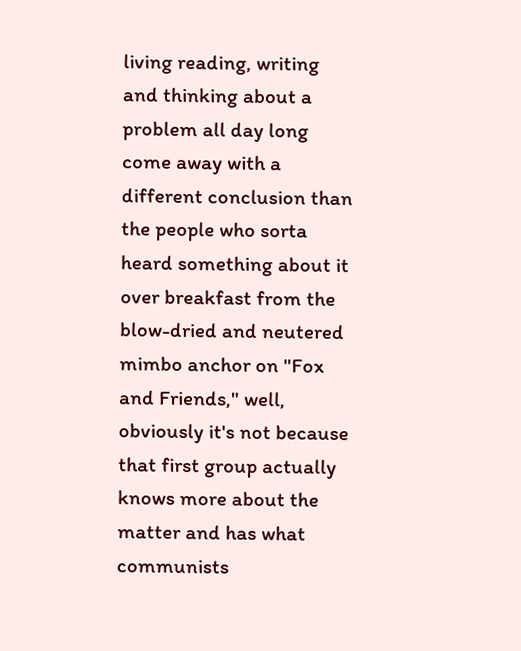living reading, writing and thinking about a problem all day long come away with a different conclusion than the people who sorta heard something about it over breakfast from the blow-dried and neutered mimbo anchor on "Fox and Friends," well, obviously it's not because that first group actually knows more about the matter and has what communists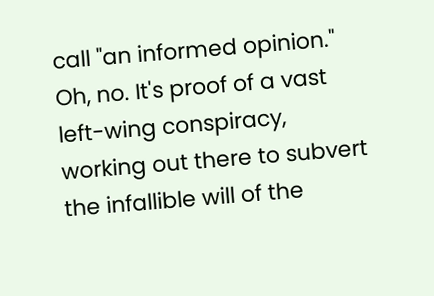call "an informed opinion." Oh, no. It's proof of a vast left-wing conspiracy, working out there to subvert the infallible will of the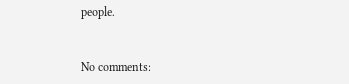people.


No comments: